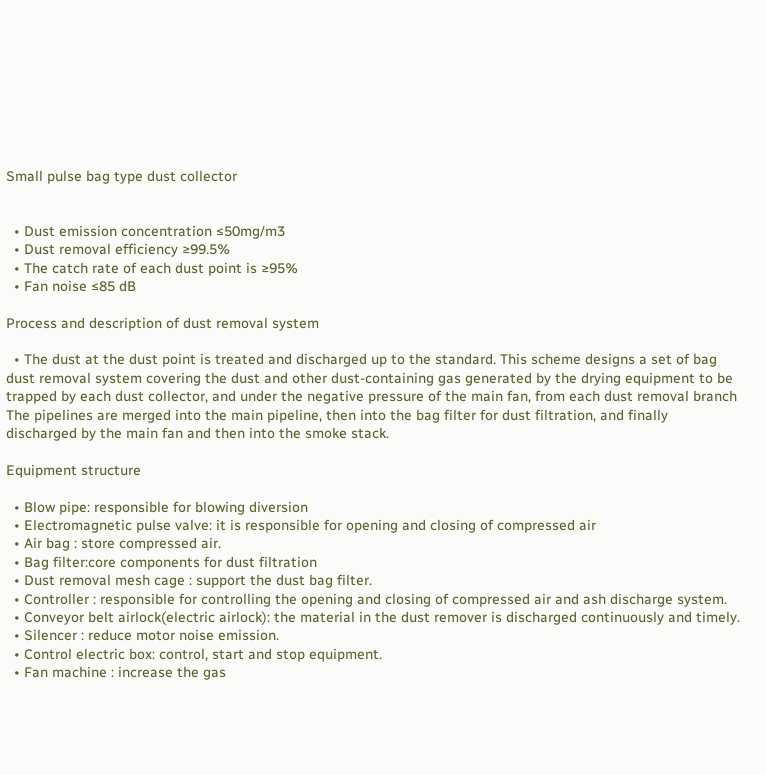Small pulse bag type dust collector


  • Dust emission concentration ≤50mg/m3
  • Dust removal efficiency ≥99.5%
  • The catch rate of each dust point is ≥95%
  • Fan noise ≤85 dB

Process and description of dust removal system

  • The dust at the dust point is treated and discharged up to the standard. This scheme designs a set of bag dust removal system covering the dust and other dust-containing gas generated by the drying equipment to be trapped by each dust collector, and under the negative pressure of the main fan, from each dust removal branch The pipelines are merged into the main pipeline, then into the bag filter for dust filtration, and finally discharged by the main fan and then into the smoke stack.

Equipment structure

  • Blow pipe: responsible for blowing diversion
  • Electromagnetic pulse valve: it is responsible for opening and closing of compressed air
  • Air bag : store compressed air.
  • Bag filter:core components for dust filtration
  • Dust removal mesh cage : support the dust bag filter.
  • Controller : responsible for controlling the opening and closing of compressed air and ash discharge system.
  • Conveyor belt airlock(electric airlock): the material in the dust remover is discharged continuously and timely.
  • Silencer : reduce motor noise emission.
  • Control electric box: control, start and stop equipment.
  • Fan machine : increase the gas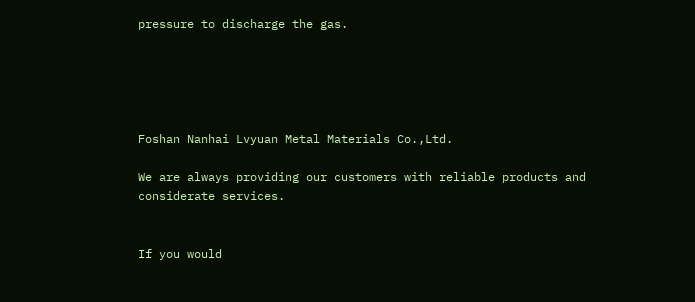pressure to discharge the gas.





Foshan Nanhai Lvyuan Metal Materials Co.,Ltd.

We are always providing our customers with reliable products and considerate services.


If you would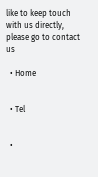like to keep touch with us directly, please go to contact us

  • Home


  • Tel


  •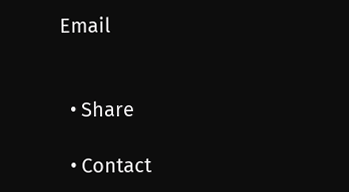Email


  • Share

  • Contact